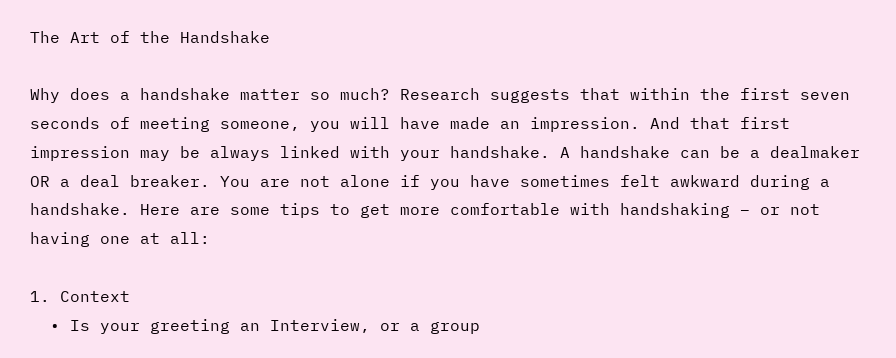The Art of the Handshake

Why does a handshake matter so much? Research suggests that within the first seven seconds of meeting someone, you will have made an impression. And that first impression may be always linked with your handshake. A handshake can be a dealmaker OR a deal breaker. You are not alone if you have sometimes felt awkward during a handshake. Here are some tips to get more comfortable with handshaking – or not having one at all:

1. Context
  • Is your greeting an Interview, or a group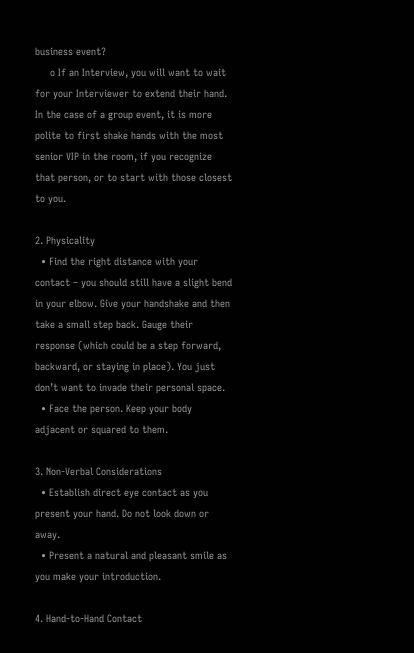business event?
     o If an Interview, you will want to wait for your Interviewer to extend their hand. In the case of a group event, it is more polite to first shake hands with the most senior VIP in the room, if you recognize that person, or to start with those closest to you.

2. Physicality
  • Find the right distance with your contact – you should still have a slight bend in your elbow. Give your handshake and then take a small step back. Gauge their response (which could be a step forward, backward, or staying in place). You just don’t want to invade their personal space.
  • Face the person. Keep your body adjacent or squared to them.

3. Non-Verbal Considerations
  • Establish direct eye contact as you present your hand. Do not look down or away.
  • Present a natural and pleasant smile as you make your introduction.

4. Hand-to-Hand Contact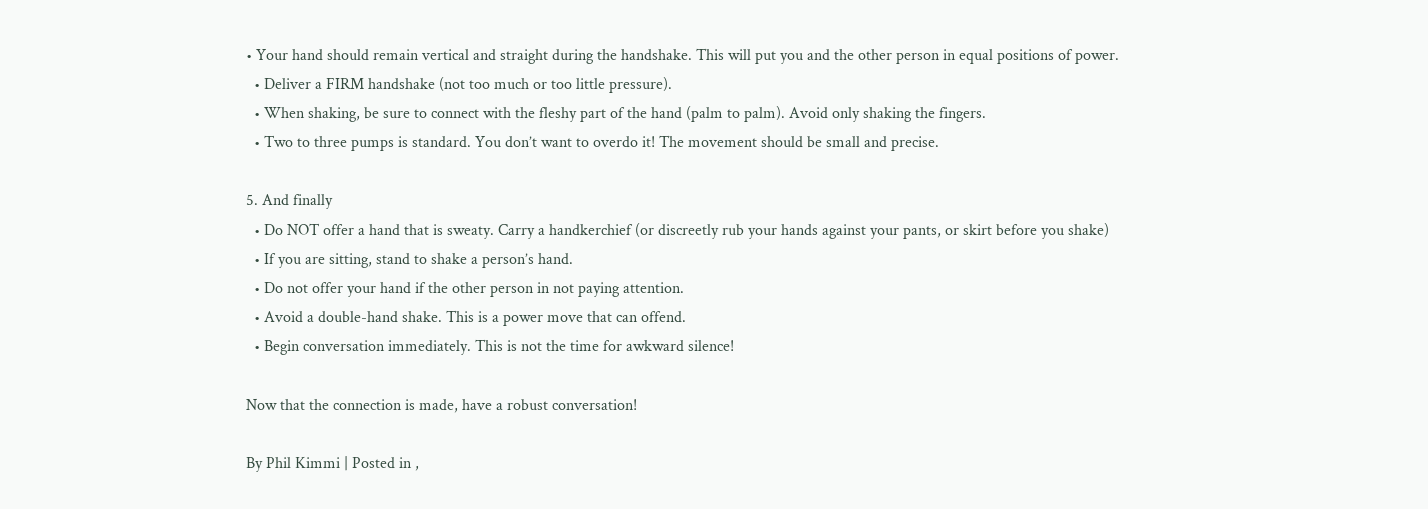• Your hand should remain vertical and straight during the handshake. This will put you and the other person in equal positions of power.
  • Deliver a FIRM handshake (not too much or too little pressure).
  • When shaking, be sure to connect with the fleshy part of the hand (palm to palm). Avoid only shaking the fingers.
  • Two to three pumps is standard. You don’t want to overdo it! The movement should be small and precise.

5. And finally
  • Do NOT offer a hand that is sweaty. Carry a handkerchief (or discreetly rub your hands against your pants, or skirt before you shake)
  • If you are sitting, stand to shake a person’s hand.
  • Do not offer your hand if the other person in not paying attention.
  • Avoid a double-hand shake. This is a power move that can offend.
  • Begin conversation immediately. This is not the time for awkward silence!

Now that the connection is made, have a robust conversation!

By Phil Kimmi | Posted in ,